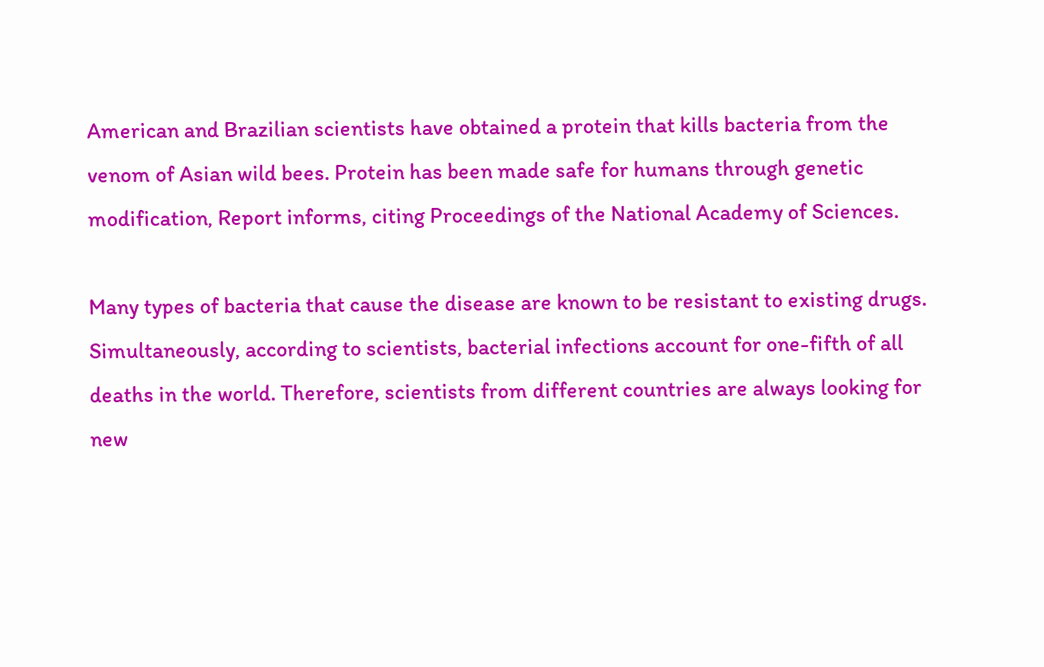American and Brazilian scientists have obtained a protein that kills bacteria from the venom of Asian wild bees. Protein has been made safe for humans through genetic modification, Report informs, citing Proceedings of the National Academy of Sciences.

Many types of bacteria that cause the disease are known to be resistant to existing drugs. Simultaneously, according to scientists, bacterial infections account for one-fifth of all deaths in the world. Therefore, scientists from different countries are always looking for new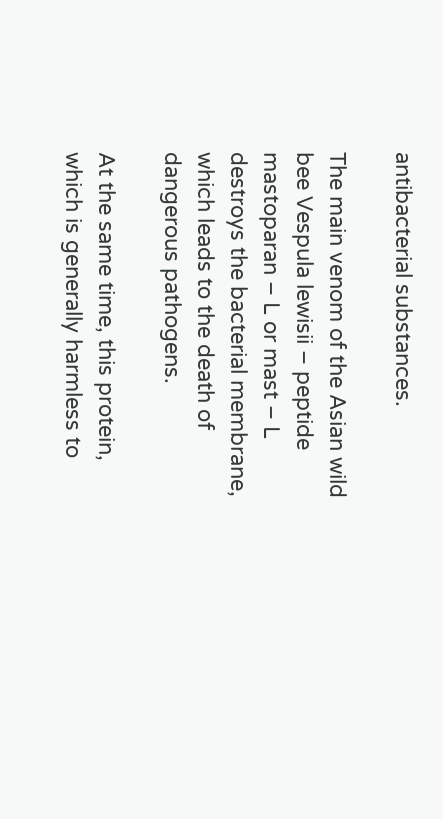antibacterial substances.

The main venom of the Asian wild bee Vespula lewisii – peptide mastoparan – L or mast – L destroys the bacterial membrane, which leads to the death of dangerous pathogens.

At the same time, this protein, which is generally harmless to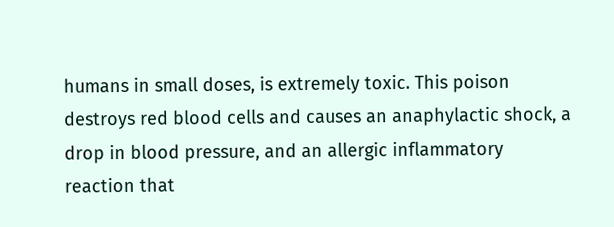humans in small doses, is extremely toxic. This poison destroys red blood cells and causes an anaphylactic shock, a drop in blood pressure, and an allergic inflammatory reaction that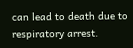can lead to death due to respiratory arrest.